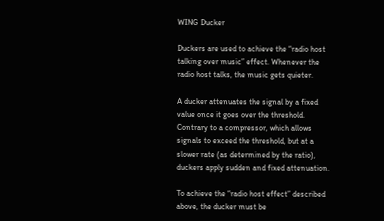WING Ducker

Duckers are used to achieve the “radio host talking over music” effect. Whenever the radio host talks, the music gets quieter.

A ducker attenuates the signal by a fixed value once it goes over the threshold. Contrary to a compressor, which allows signals to exceed the threshold, but at a slower rate (as determined by the ratio), duckers apply sudden and fixed attenuation.

To achieve the “radio host effect” described above, the ducker must be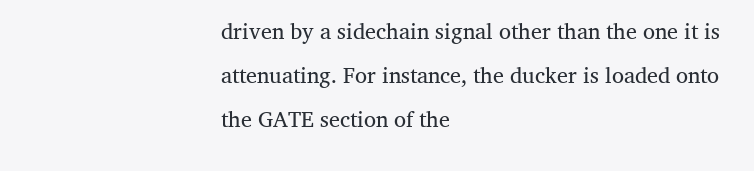driven by a sidechain signal other than the one it is attenuating. For instance, the ducker is loaded onto the GATE section of the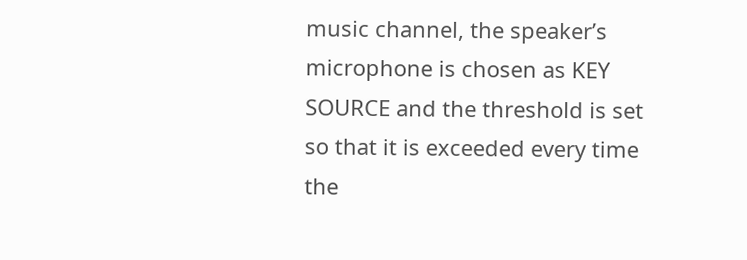music channel, the speaker’s microphone is chosen as KEY SOURCE and the threshold is set so that it is exceeded every time the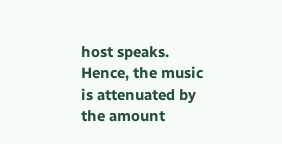host speaks. Hence, the music is attenuated by the amount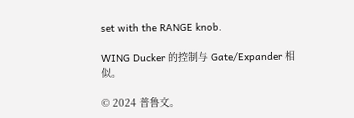set with the RANGE knob.

WING Ducker 的控制与 Gate/Expander 相似。

© 2024 普鲁文。